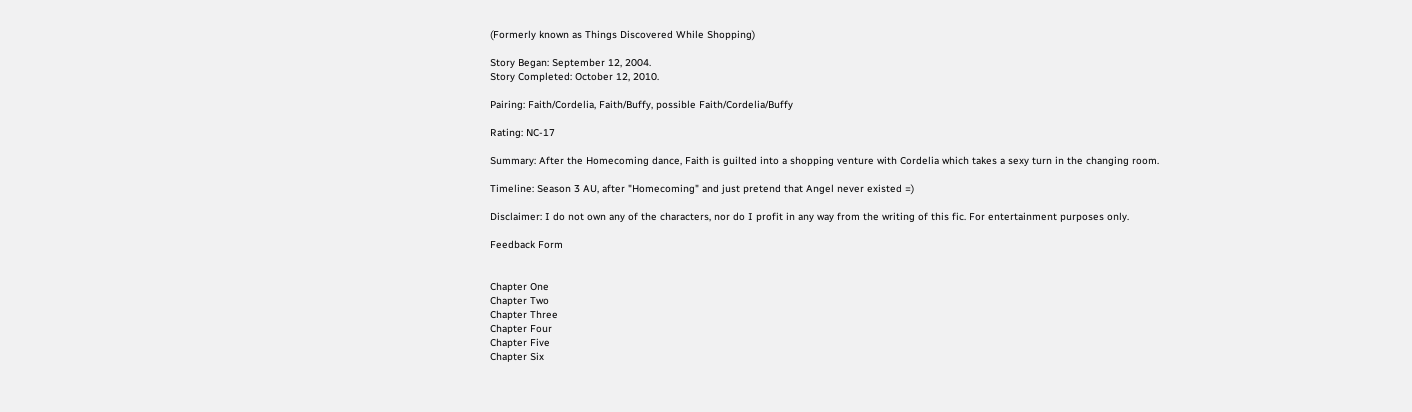(Formerly known as Things Discovered While Shopping)

Story Began: September 12, 2004.
Story Completed: October 12, 2010.

Pairing: Faith/Cordelia, Faith/Buffy, possible Faith/Cordelia/Buffy

Rating: NC-17

Summary: After the Homecoming dance, Faith is guilted into a shopping venture with Cordelia which takes a sexy turn in the changing room.

Timeline: Season 3 AU, after "Homecoming" and just pretend that Angel never existed =)

Disclaimer: I do not own any of the characters, nor do I profit in any way from the writing of this fic. For entertainment purposes only.

Feedback Form


Chapter One
Chapter Two
Chapter Three
Chapter Four
Chapter Five
Chapter Six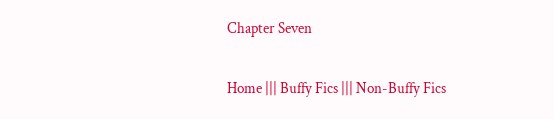Chapter Seven

Home ||| Buffy Fics ||| Non-Buffy Fics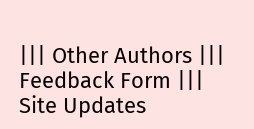||| Other Authors ||| Feedback Form ||| Site Updates